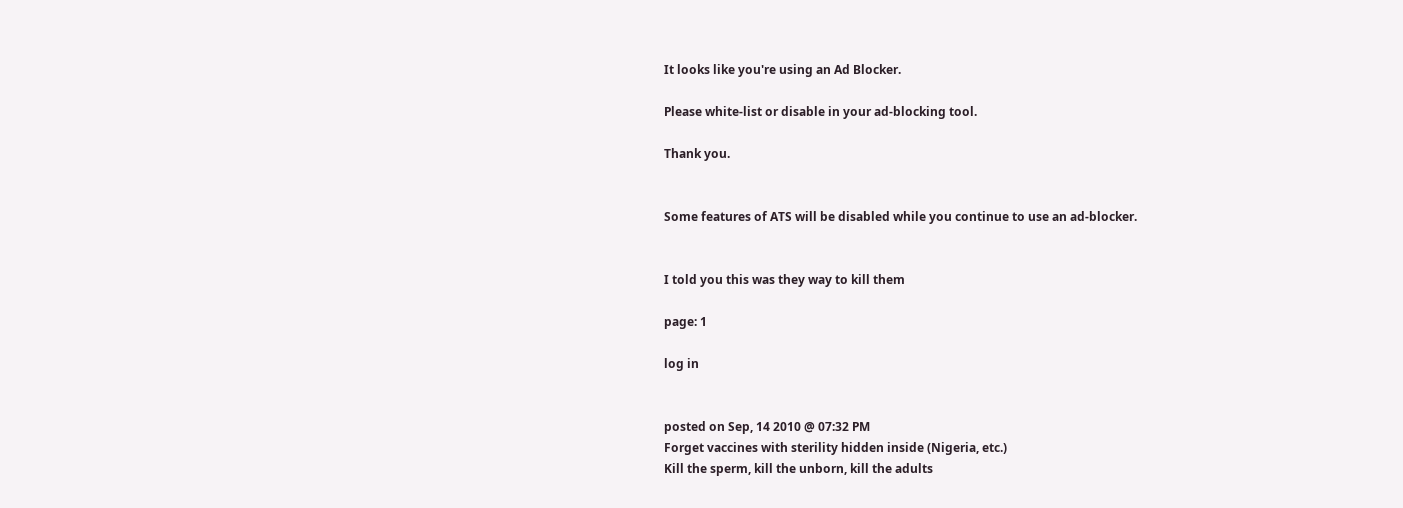It looks like you're using an Ad Blocker.

Please white-list or disable in your ad-blocking tool.

Thank you.


Some features of ATS will be disabled while you continue to use an ad-blocker.


I told you this was they way to kill them

page: 1

log in


posted on Sep, 14 2010 @ 07:32 PM
Forget vaccines with sterility hidden inside (Nigeria, etc.)
Kill the sperm, kill the unborn, kill the adults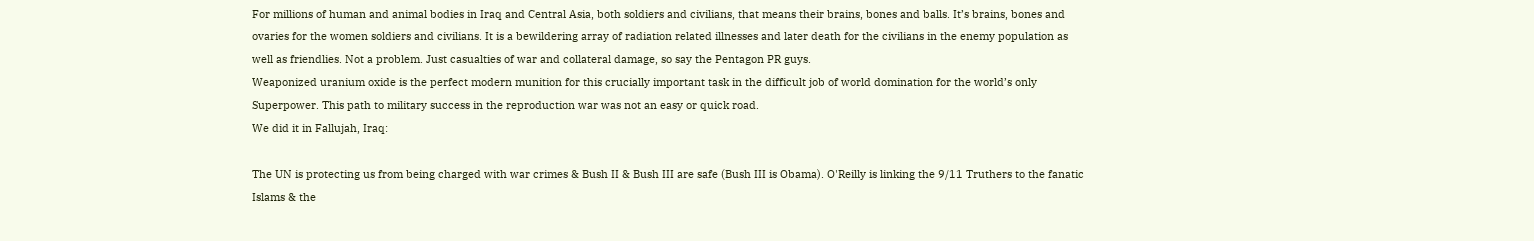For millions of human and animal bodies in Iraq and Central Asia, both soldiers and civilians, that means their brains, bones and balls. It’s brains, bones and ovaries for the women soldiers and civilians. It is a bewildering array of radiation related illnesses and later death for the civilians in the enemy population as well as friendlies. Not a problem. Just casualties of war and collateral damage, so say the Pentagon PR guys.
Weaponized uranium oxide is the perfect modern munition for this crucially important task in the difficult job of world domination for the world’s only Superpower. This path to military success in the reproduction war was not an easy or quick road.
We did it in Fallujah, Iraq:

The UN is protecting us from being charged with war crimes & Bush II & Bush III are safe (Bush III is Obama). O'Reilly is linking the 9/11 Truthers to the fanatic Islams & the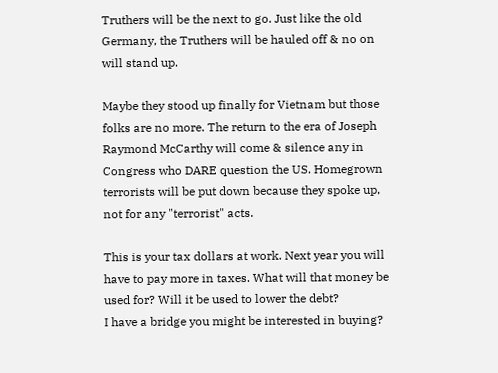Truthers will be the next to go. Just like the old Germany, the Truthers will be hauled off & no on will stand up.

Maybe they stood up finally for Vietnam but those folks are no more. The return to the era of Joseph Raymond McCarthy will come & silence any in Congress who DARE question the US. Homegrown terrorists will be put down because they spoke up, not for any "terrorist" acts.

This is your tax dollars at work. Next year you will have to pay more in taxes. What will that money be used for? Will it be used to lower the debt?
I have a bridge you might be interested in buying?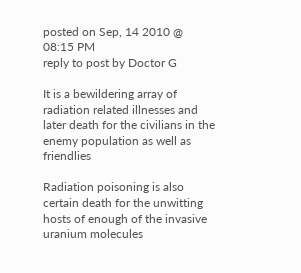posted on Sep, 14 2010 @ 08:15 PM
reply to post by Doctor G

It is a bewildering array of radiation related illnesses and later death for the civilians in the enemy population as well as friendlies

Radiation poisoning is also certain death for the unwitting hosts of enough of the invasive uranium molecules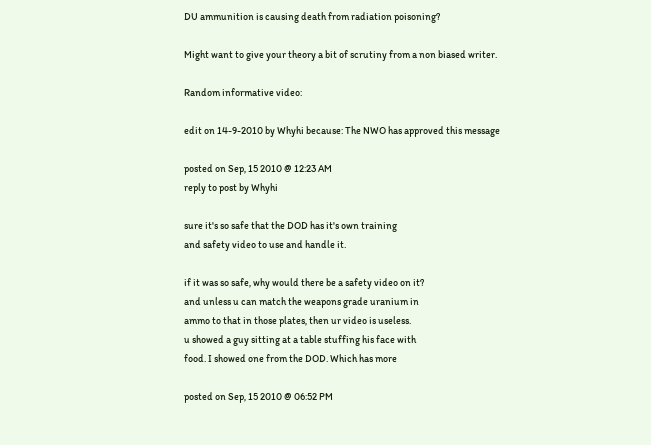DU ammunition is causing death from radiation poisoning?

Might want to give your theory a bit of scrutiny from a non biased writer.

Random informative video:

edit on 14-9-2010 by Whyhi because: The NWO has approved this message

posted on Sep, 15 2010 @ 12:23 AM
reply to post by Whyhi

sure it's so safe that the DOD has it's own training
and safety video to use and handle it.

if it was so safe, why would there be a safety video on it?
and unless u can match the weapons grade uranium in
ammo to that in those plates, then ur video is useless.
u showed a guy sitting at a table stuffing his face with
food. I showed one from the DOD. Which has more

posted on Sep, 15 2010 @ 06:52 PM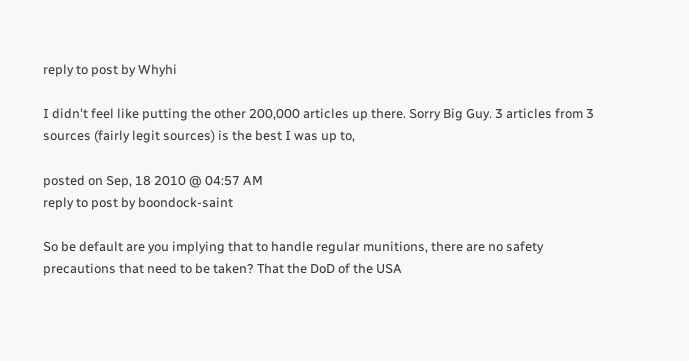reply to post by Whyhi

I didn't feel like putting the other 200,000 articles up there. Sorry Big Guy. 3 articles from 3 sources (fairly legit sources) is the best I was up to,

posted on Sep, 18 2010 @ 04:57 AM
reply to post by boondock-saint

So be default are you implying that to handle regular munitions, there are no safety precautions that need to be taken? That the DoD of the USA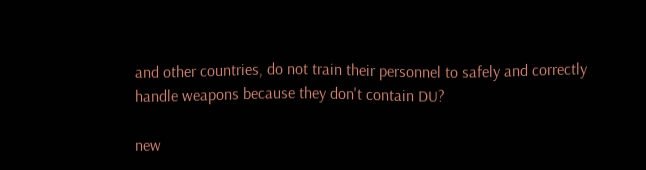and other countries, do not train their personnel to safely and correctly handle weapons because they don't contain DU?

new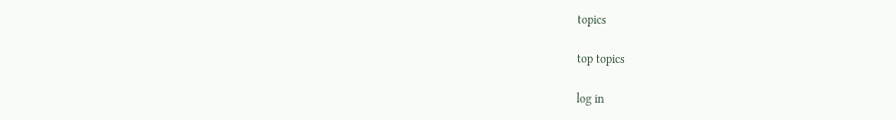topics

top topics

log in